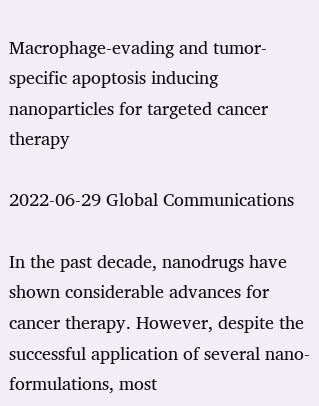Macrophage-evading and tumor-specific apoptosis inducing nanoparticles for targeted cancer therapy

2022-06-29 Global Communications

In the past decade, nanodrugs have shown considerable advances for cancer therapy. However, despite the successful application of several nano-formulations, most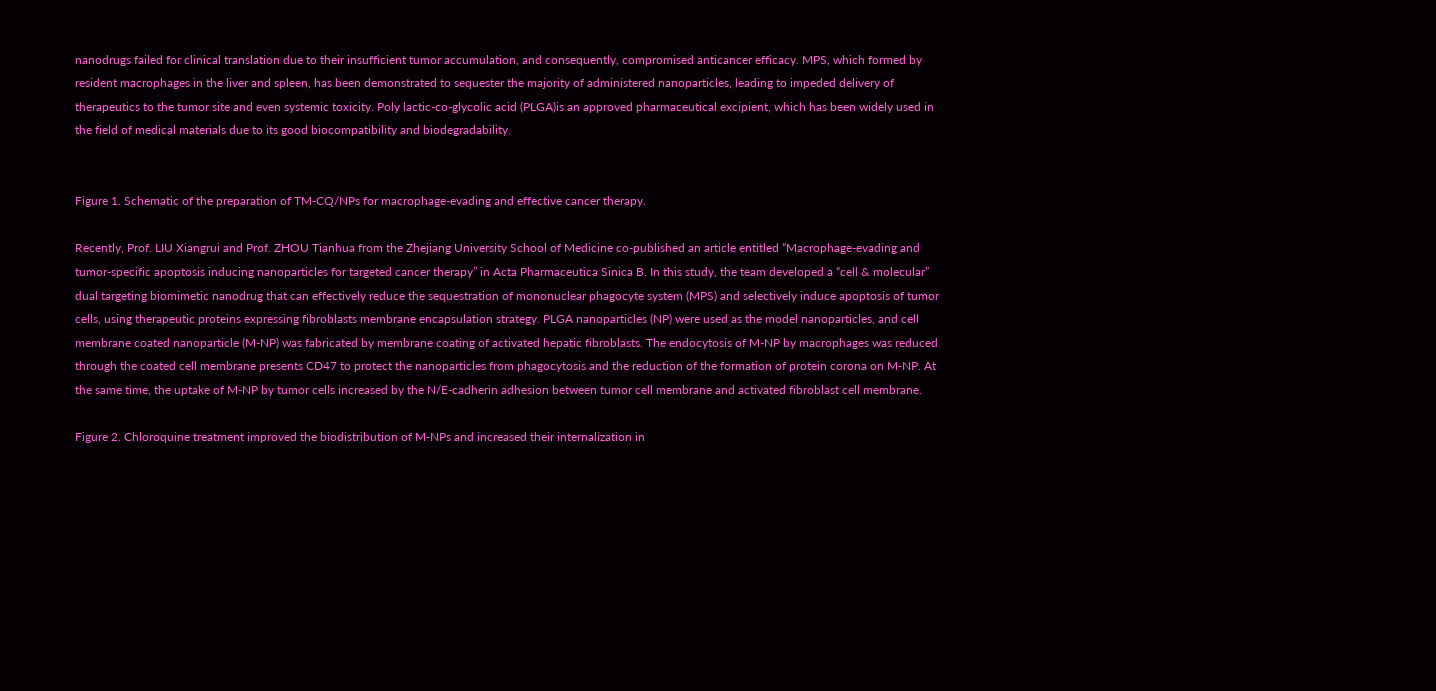nanodrugs failed for clinical translation due to their insufficient tumor accumulation, and consequently, compromised anticancer efficacy. MPS, which formed by resident macrophages in the liver and spleen, has been demonstrated to sequester the majority of administered nanoparticles, leading to impeded delivery of therapeutics to the tumor site and even systemic toxicity. Poly lactic-co-glycolic acid (PLGA)is an approved pharmaceutical excipient, which has been widely used in the field of medical materials due to its good biocompatibility and biodegradability.


Figure 1. Schematic of the preparation of TM-CQ/NPs for macrophage-evading and effective cancer therapy.

Recently, Prof. LIU Xiangrui and Prof. ZHOU Tianhua from the Zhejiang University School of Medicine co-published an article entitled “Macrophage-evading and tumor-specific apoptosis inducing nanoparticles for targeted cancer therapy” in Acta Pharmaceutica Sinica B. In this study, the team developed a “cell & molecular” dual targeting biomimetic nanodrug that can effectively reduce the sequestration of mononuclear phagocyte system (MPS) and selectively induce apoptosis of tumor cells, using therapeutic proteins expressing fibroblasts membrane encapsulation strategy. PLGA nanoparticles (NP) were used as the model nanoparticles, and cell membrane coated nanoparticle (M-NP) was fabricated by membrane coating of activated hepatic fibroblasts. The endocytosis of M-NP by macrophages was reduced through the coated cell membrane presents CD47 to protect the nanoparticles from phagocytosis and the reduction of the formation of protein corona on M-NP. At the same time, the uptake of M-NP by tumor cells increased by the N/E-cadherin adhesion between tumor cell membrane and activated fibroblast cell membrane.

Figure 2. Chloroquine treatment improved the biodistribution of M-NPs and increased their internalization in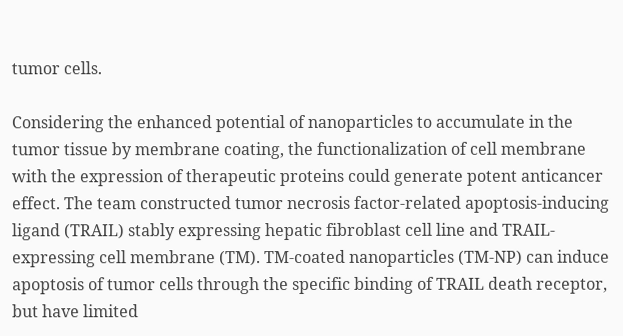tumor cells.

Considering the enhanced potential of nanoparticles to accumulate in the tumor tissue by membrane coating, the functionalization of cell membrane with the expression of therapeutic proteins could generate potent anticancer effect. The team constructed tumor necrosis factor-related apoptosis-inducing ligand (TRAIL) stably expressing hepatic fibroblast cell line and TRAIL-expressing cell membrane (TM). TM-coated nanoparticles (TM-NP) can induce apoptosis of tumor cells through the specific binding of TRAIL death receptor, but have limited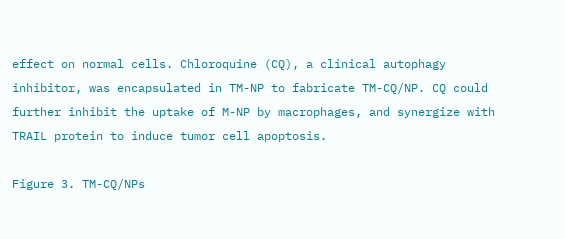effect on normal cells. Chloroquine (CQ), a clinical autophagy inhibitor, was encapsulated in TM-NP to fabricate TM-CQ/NP. CQ could further inhibit the uptake of M-NP by macrophages, and synergize with TRAIL protein to induce tumor cell apoptosis.

Figure 3. TM-CQ/NPs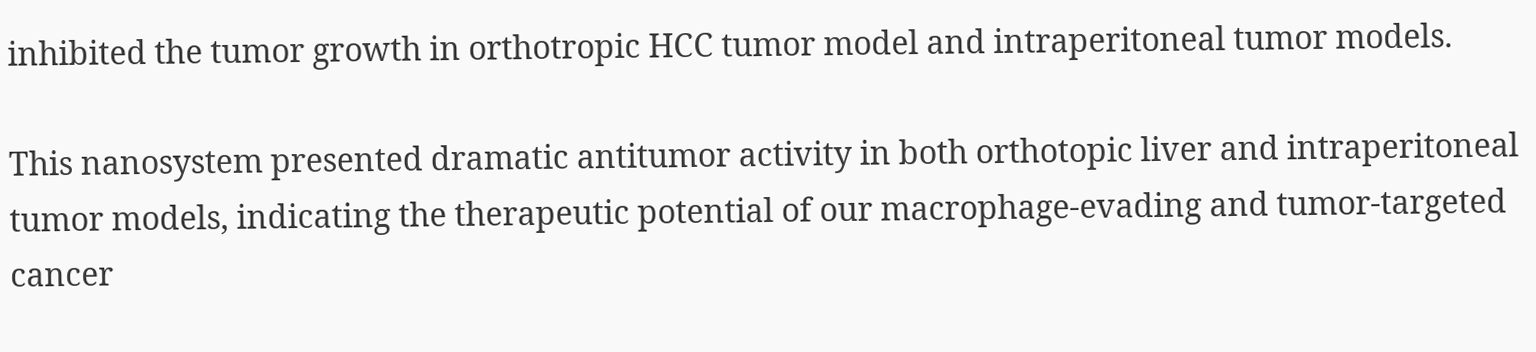inhibited the tumor growth in orthotropic HCC tumor model and intraperitoneal tumor models.

This nanosystem presented dramatic antitumor activity in both orthotopic liver and intraperitoneal tumor models, indicating the therapeutic potential of our macrophage-evading and tumor-targeted cancer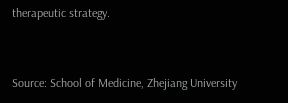therapeutic strategy.


Source: School of Medicine, Zhejiang University